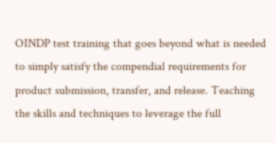OINDP test training that goes beyond what is needed to simply satisfy the compendial requirements for product submission, transfer, and release. Teaching the skills and techniques to leverage the full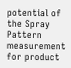potential of the Spray Pattern measurement for product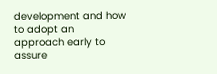development and how to adopt an approach early to assure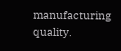manufacturing quality.